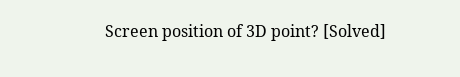Screen position of 3D point? [Solved]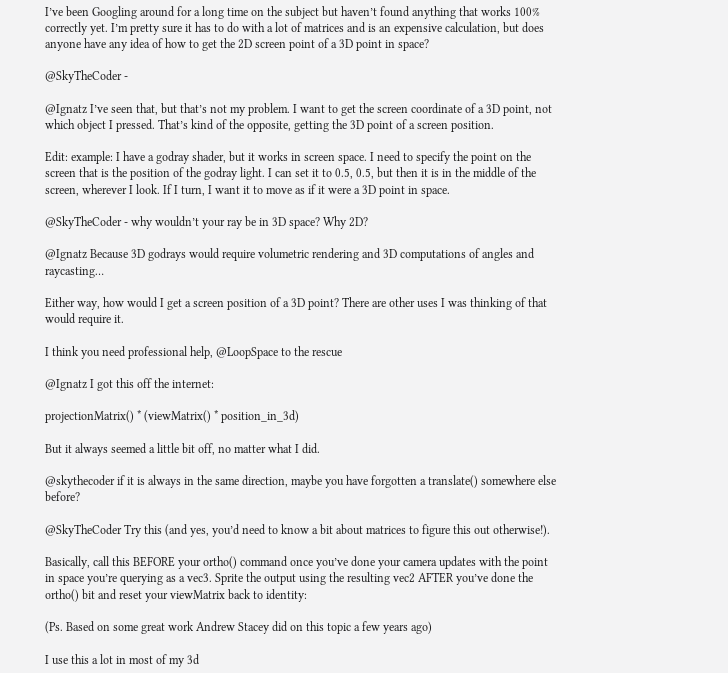I’ve been Googling around for a long time on the subject but haven’t found anything that works 100% correctly yet. I’m pretty sure it has to do with a lot of matrices and is an expensive calculation, but does anyone have any idea of how to get the 2D screen point of a 3D point in space?

@SkyTheCoder -

@Ignatz I’ve seen that, but that’s not my problem. I want to get the screen coordinate of a 3D point, not which object I pressed. That’s kind of the opposite, getting the 3D point of a screen position.

Edit: example: I have a godray shader, but it works in screen space. I need to specify the point on the screen that is the position of the godray light. I can set it to 0.5, 0.5, but then it is in the middle of the screen, wherever I look. If I turn, I want it to move as if it were a 3D point in space.

@SkyTheCoder - why wouldn’t your ray be in 3D space? Why 2D?

@Ignatz Because 3D godrays would require volumetric rendering and 3D computations of angles and raycasting…

Either way, how would I get a screen position of a 3D point? There are other uses I was thinking of that would require it.

I think you need professional help, @LoopSpace to the rescue

@Ignatz I got this off the internet:

projectionMatrix() * (viewMatrix() * position_in_3d)

But it always seemed a little bit off, no matter what I did.

@skythecoder if it is always in the same direction, maybe you have forgotten a translate() somewhere else before?

@SkyTheCoder Try this (and yes, you’d need to know a bit about matrices to figure this out otherwise!).

Basically, call this BEFORE your ortho() command once you’ve done your camera updates with the point in space you’re querying as a vec3. Sprite the output using the resulting vec2 AFTER you’ve done the ortho() bit and reset your viewMatrix back to identity:

(Ps. Based on some great work Andrew Stacey did on this topic a few years ago)

I use this a lot in most of my 3d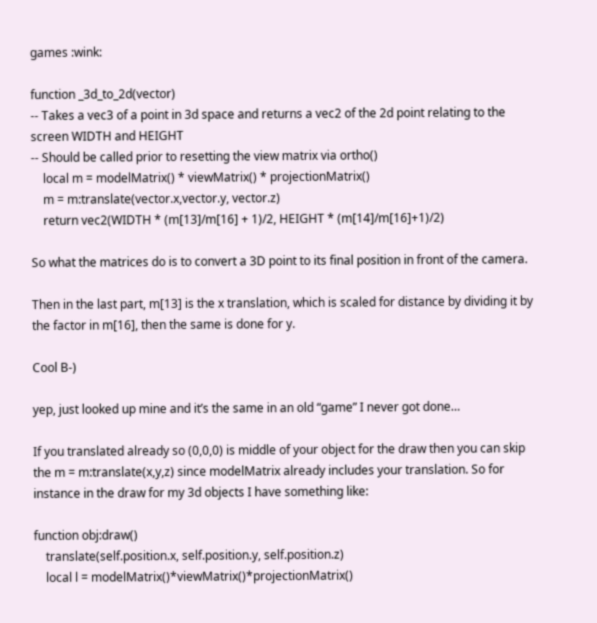games :wink:

function _3d_to_2d(vector)
-- Takes a vec3 of a point in 3d space and returns a vec2 of the 2d point relating to the screen WIDTH and HEIGHT
-- Should be called prior to resetting the view matrix via ortho()
    local m = modelMatrix() * viewMatrix() * projectionMatrix()
    m = m:translate(vector.x,vector.y, vector.z)
    return vec2(WIDTH * (m[13]/m[16] + 1)/2, HEIGHT * (m[14]/m[16]+1)/2)

So what the matrices do is to convert a 3D point to its final position in front of the camera.

Then in the last part, m[13] is the x translation, which is scaled for distance by dividing it by the factor in m[16], then the same is done for y.

Cool B-)

yep, just looked up mine and it’s the same in an old “game” I never got done…

If you translated already so (0,0,0) is middle of your object for the draw then you can skip the m = m:translate(x,y,z) since modelMatrix already includes your translation. So for instance in the draw for my 3d objects I have something like:

function obj:draw()
    translate(self.position.x, self.position.y, self.position.z)
    local l = modelMatrix()*viewMatrix()*projectionMatrix()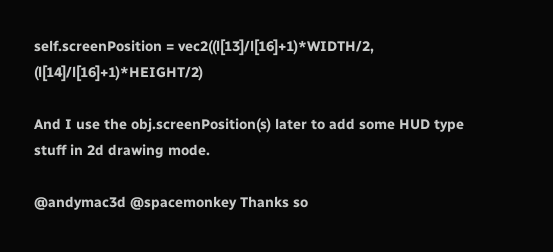self.screenPosition = vec2((l[13]/l[16]+1)*WIDTH/2, (l[14]/l[16]+1)*HEIGHT/2)

And I use the obj.screenPosition(s) later to add some HUD type stuff in 2d drawing mode.

@andymac3d @spacemonkey Thanks so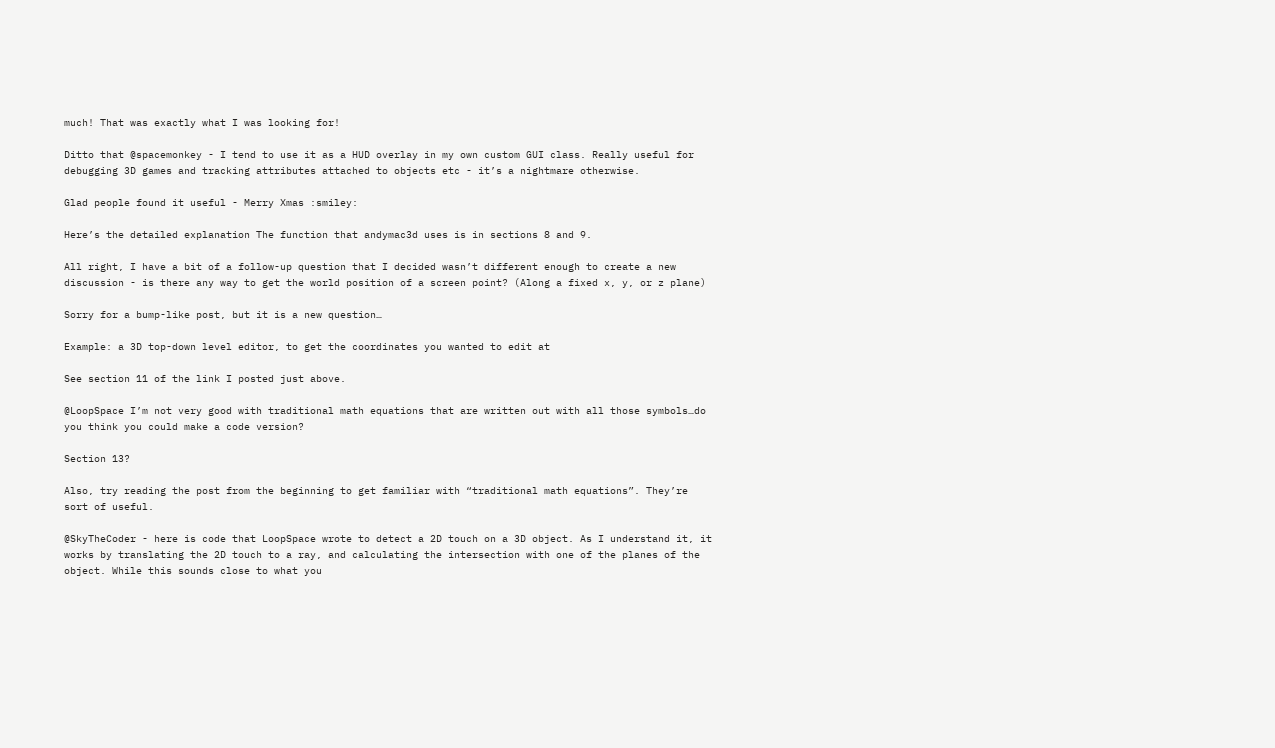much! That was exactly what I was looking for!

Ditto that @spacemonkey - I tend to use it as a HUD overlay in my own custom GUI class. Really useful for debugging 3D games and tracking attributes attached to objects etc - it’s a nightmare otherwise.

Glad people found it useful - Merry Xmas :smiley:

Here’s the detailed explanation The function that andymac3d uses is in sections 8 and 9.

All right, I have a bit of a follow-up question that I decided wasn’t different enough to create a new discussion - is there any way to get the world position of a screen point? (Along a fixed x, y, or z plane)

Sorry for a bump-like post, but it is a new question…

Example: a 3D top-down level editor, to get the coordinates you wanted to edit at

See section 11 of the link I posted just above.

@LoopSpace I’m not very good with traditional math equations that are written out with all those symbols…do you think you could make a code version?

Section 13?

Also, try reading the post from the beginning to get familiar with “traditional math equations”. They’re sort of useful.

@SkyTheCoder - here is code that LoopSpace wrote to detect a 2D touch on a 3D object. As I understand it, it works by translating the 2D touch to a ray, and calculating the intersection with one of the planes of the object. While this sounds close to what you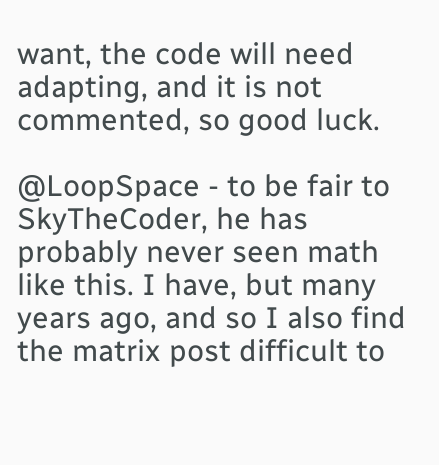want, the code will need adapting, and it is not commented, so good luck.

@LoopSpace - to be fair to SkyTheCoder, he has probably never seen math like this. I have, but many years ago, and so I also find the matrix post difficult to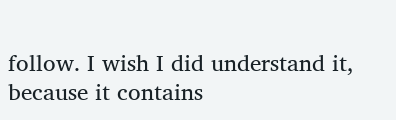follow. I wish I did understand it, because it contains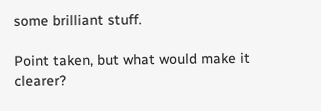some brilliant stuff.

Point taken, but what would make it clearer?